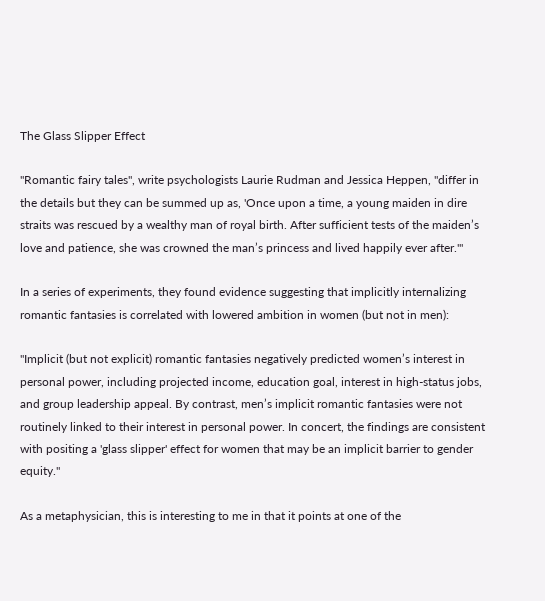The Glass Slipper Effect

"Romantic fairy tales", write psychologists Laurie Rudman and Jessica Heppen, "differ in the details but they can be summed up as, 'Once upon a time, a young maiden in dire straits was rescued by a wealthy man of royal birth. After sufficient tests of the maiden’s love and patience, she was crowned the man’s princess and lived happily ever after.'"

In a series of experiments, they found evidence suggesting that implicitly internalizing romantic fantasies is correlated with lowered ambition in women (but not in men):

"Implicit (but not explicit) romantic fantasies negatively predicted women’s interest in personal power, including projected income, education goal, interest in high-status jobs, and group leadership appeal. By contrast, men’s implicit romantic fantasies were not routinely linked to their interest in personal power. In concert, the findings are consistent with positing a 'glass slipper' effect for women that may be an implicit barrier to gender equity."

As a metaphysician, this is interesting to me in that it points at one of the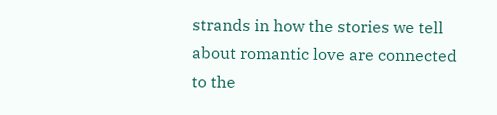strands in how the stories we tell about romantic love are connected to the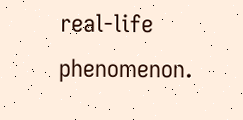real-life phenomenon.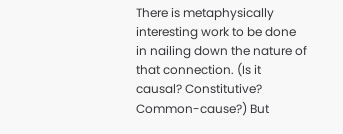There is metaphysically interesting work to be done in nailing down the nature of that connection. (Is it causal? Constitutive? Common-cause?) But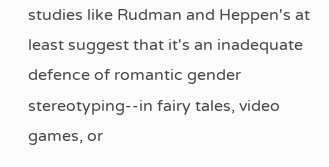studies like Rudman and Heppen's at least suggest that it's an inadequate defence of romantic gender stereotyping--in fairy tales, video games, or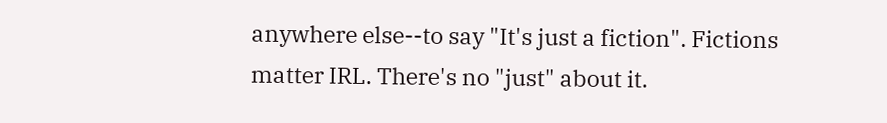anywhere else--to say "It's just a fiction". Fictions matter IRL. There's no "just" about it.